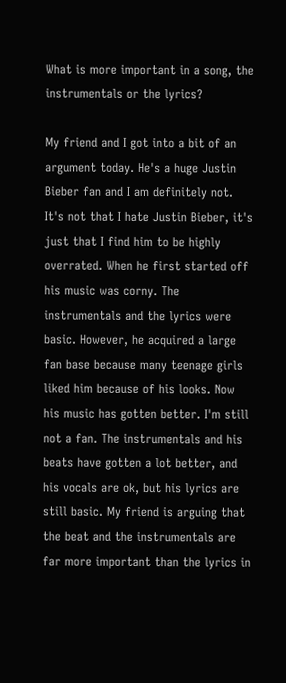What is more important in a song, the instrumentals or the lyrics?

My friend and I got into a bit of an argument today. He's a huge Justin Bieber fan and I am definitely not. It's not that I hate Justin Bieber, it's just that I find him to be highly overrated. When he first started off his music was corny. The instrumentals and the lyrics were basic. However, he acquired a large fan base because many teenage girls liked him because of his looks. Now his music has gotten better. I'm still not a fan. The instrumentals and his beats have gotten a lot better, and his vocals are ok, but his lyrics are still basic. My friend is arguing that the beat and the instrumentals are far more important than the lyrics in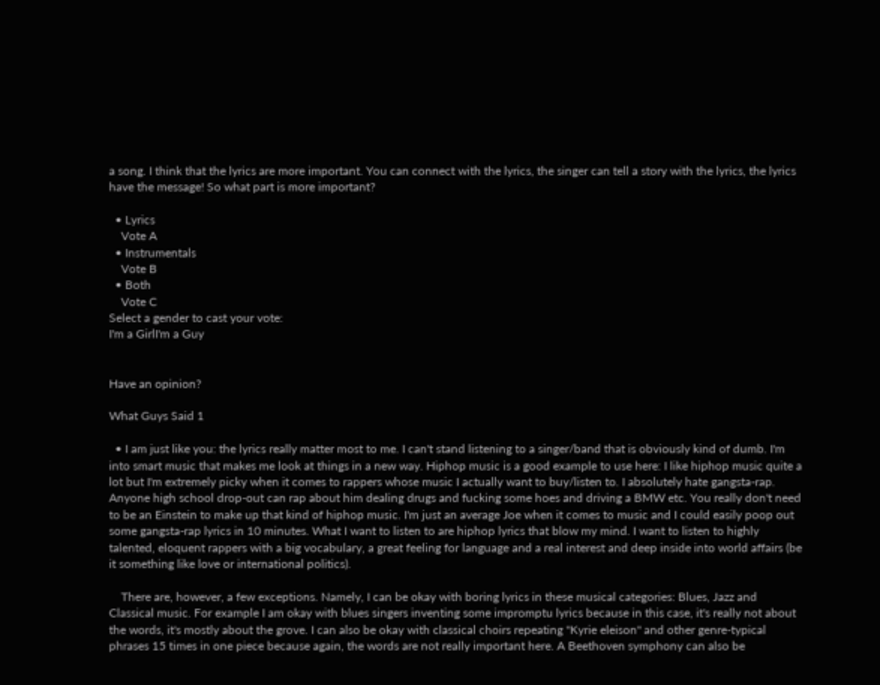a song. I think that the lyrics are more important. You can connect with the lyrics, the singer can tell a story with the lyrics, the lyrics have the message! So what part is more important?

  • Lyrics
    Vote A
  • Instrumentals
    Vote B
  • Both
    Vote C
Select a gender to cast your vote:
I'm a GirlI'm a Guy


Have an opinion?

What Guys Said 1

  • I am just like you: the lyrics really matter most to me. I can't stand listening to a singer/band that is obviously kind of dumb. I'm into smart music that makes me look at things in a new way. Hiphop music is a good example to use here: I like hiphop music quite a lot but I'm extremely picky when it comes to rappers whose music I actually want to buy/listen to. I absolutely hate gangsta-rap. Anyone high school drop-out can rap about him dealing drugs and fucking some hoes and driving a BMW etc. You really don't need to be an Einstein to make up that kind of hiphop music. I'm just an average Joe when it comes to music and I could easily poop out some gangsta-rap lyrics in 10 minutes. What I want to listen to are hiphop lyrics that blow my mind. I want to listen to highly talented, eloquent rappers with a big vocabulary, a great feeling for language and a real interest and deep inside into world affairs (be it something like love or international politics).

    There are, however, a few exceptions. Namely, I can be okay with boring lyrics in these musical categories: Blues, Jazz and Classical music. For example I am okay with blues singers inventing some impromptu lyrics because in this case, it's really not about the words, it's mostly about the grove. I can also be okay with classical choirs repeating "Kyrie eleison" and other genre-typical phrases 15 times in one piece because again, the words are not really important here. A Beethoven symphony can also be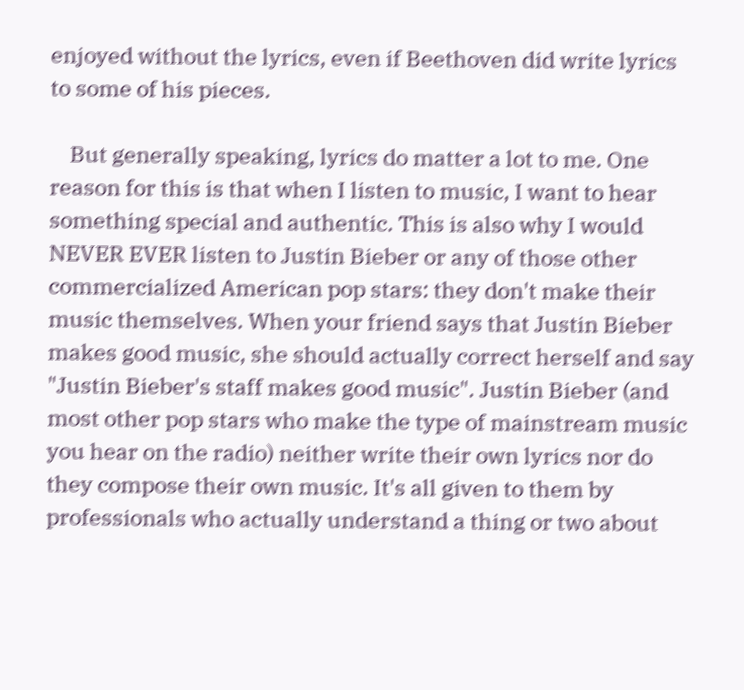enjoyed without the lyrics, even if Beethoven did write lyrics to some of his pieces.

    But generally speaking, lyrics do matter a lot to me. One reason for this is that when I listen to music, I want to hear something special and authentic. This is also why I would NEVER EVER listen to Justin Bieber or any of those other commercialized American pop stars: they don't make their music themselves. When your friend says that Justin Bieber makes good music, she should actually correct herself and say "Justin Bieber's staff makes good music". Justin Bieber (and most other pop stars who make the type of mainstream music you hear on the radio) neither write their own lyrics nor do they compose their own music. It's all given to them by professionals who actually understand a thing or two about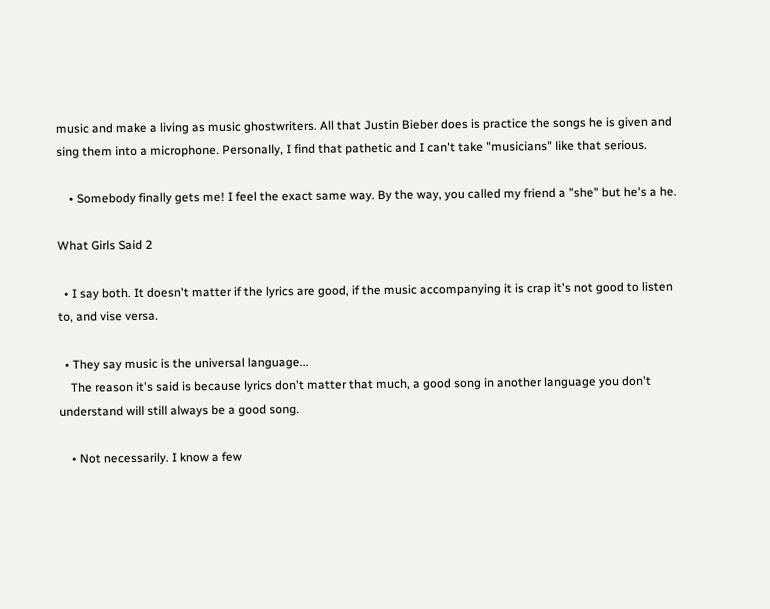music and make a living as music ghostwriters. All that Justin Bieber does is practice the songs he is given and sing them into a microphone. Personally, I find that pathetic and I can't take "musicians" like that serious.

    • Somebody finally gets me! I feel the exact same way. By the way, you called my friend a "she" but he's a he.

What Girls Said 2

  • I say both. It doesn't matter if the lyrics are good, if the music accompanying it is crap it's not good to listen to, and vise versa.

  • They say music is the universal language...
    The reason it's said is because lyrics don't matter that much, a good song in another language you don't understand will still always be a good song.

    • Not necessarily. I know a few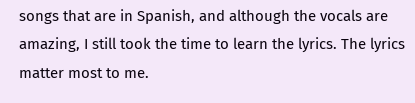songs that are in Spanish, and although the vocals are amazing, I still took the time to learn the lyrics. The lyrics matter most to me.